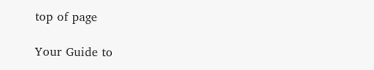top of page

Your Guide to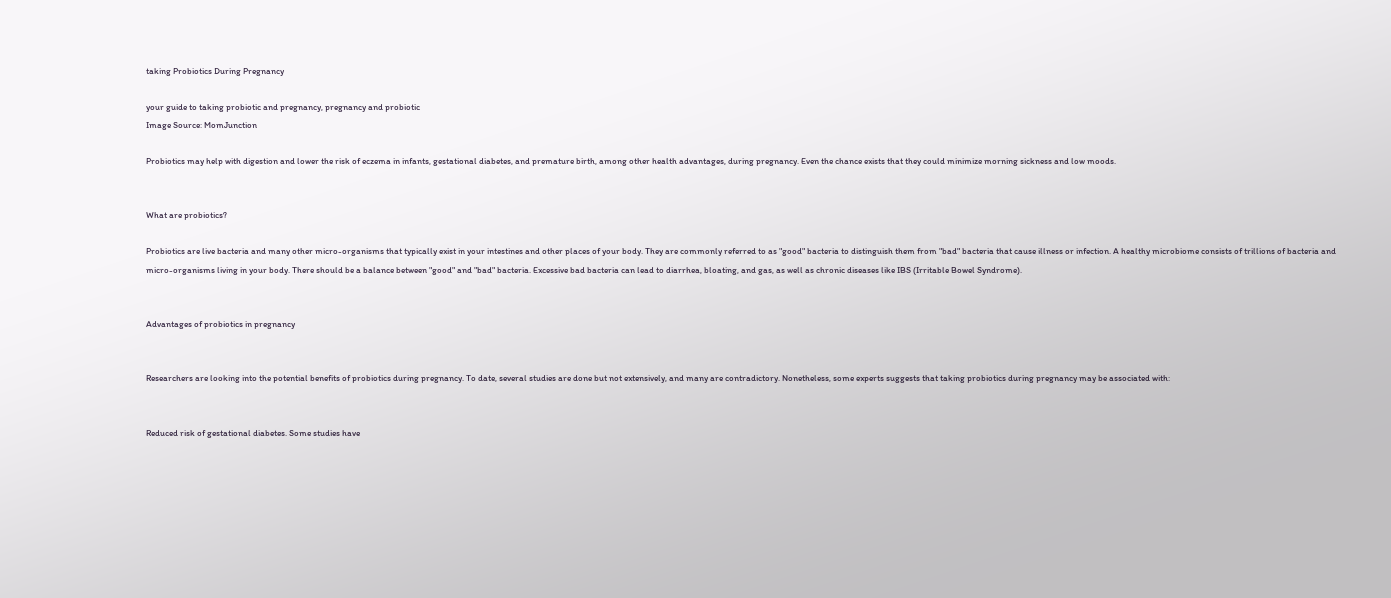taking Probiotics During Pregnancy

your guide to taking probiotic and pregnancy, pregnancy and probiotic
Image Source: MomJunction

Probiotics may help with digestion and lower the risk of eczema in infants, gestational diabetes, and premature birth, among other health advantages, during pregnancy. Even the chance exists that they could minimize morning sickness and low moods.


What are probiotics?

Probiotics are live bacteria and many other micro-organisms that typically exist in your intestines and other places of your body. They are commonly referred to as "good" bacteria to distinguish them from "bad" bacteria that cause illness or infection. A healthy microbiome consists of trillions of bacteria and micro-organisms living in your body. There should be a balance between "good" and "bad" bacteria. Excessive bad bacteria can lead to diarrhea, bloating, and gas, as well as chronic diseases like IBS (Irritable Bowel Syndrome).


Advantages of probiotics in pregnancy


Researchers are looking into the potential benefits of probiotics during pregnancy. To date, several studies are done but not extensively, and many are contradictory. Nonetheless, some experts suggests that taking probiotics during pregnancy may be associated with:


Reduced risk of gestational diabetes. Some studies have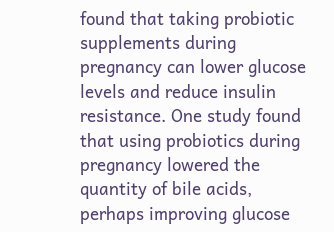found that taking probiotic supplements during pregnancy can lower glucose levels and reduce insulin resistance. One study found that using probiotics during pregnancy lowered the quantity of bile acids, perhaps improving glucose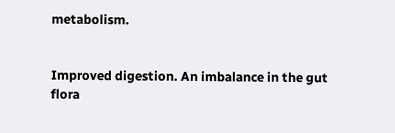metabolism.


Improved digestion. An imbalance in the gut flora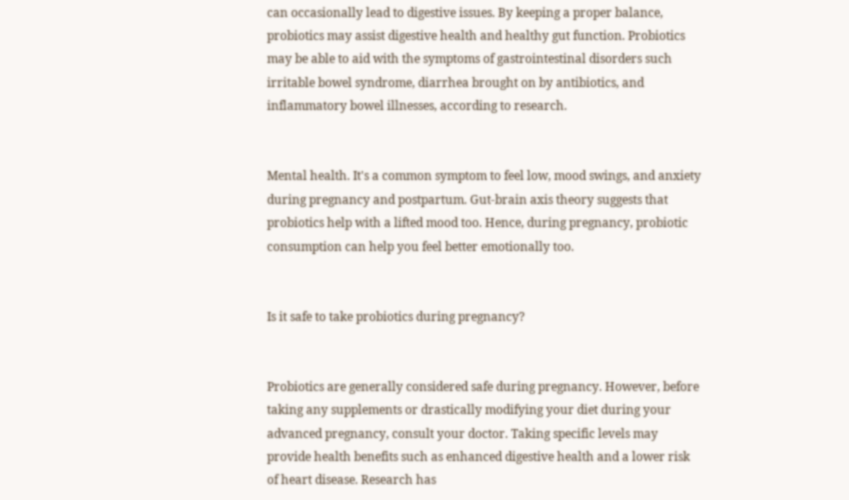can occasionally lead to digestive issues. By keeping a proper balance, probiotics may assist digestive health and healthy gut function. Probiotics may be able to aid with the symptoms of gastrointestinal disorders such irritable bowel syndrome, diarrhea brought on by antibiotics, and inflammatory bowel illnesses, according to research.


Mental health. It's a common symptom to feel low, mood swings, and anxiety during pregnancy and postpartum. Gut-brain axis theory suggests that probiotics help with a lifted mood too. Hence, during pregnancy, probiotic consumption can help you feel better emotionally too.


Is it safe to take probiotics during pregnancy?


Probiotics are generally considered safe during pregnancy. However, before taking any supplements or drastically modifying your diet during your advanced pregnancy, consult your doctor. Taking specific levels may provide health benefits such as enhanced digestive health and a lower risk of heart disease. Research has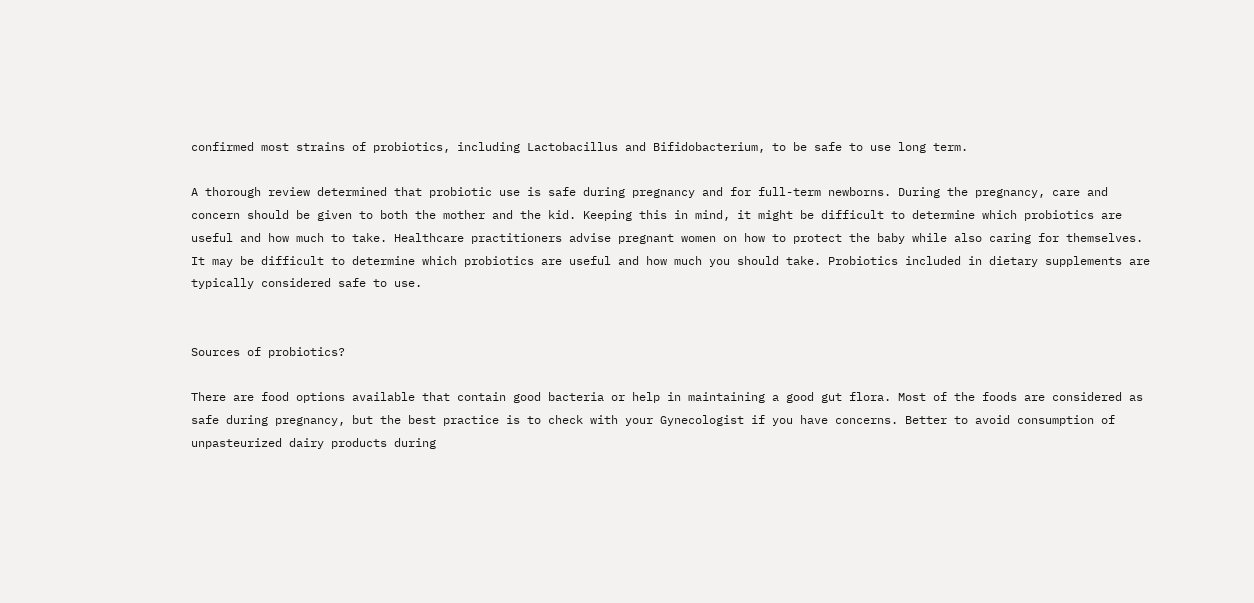confirmed most strains of probiotics, including Lactobacillus and Bifidobacterium, to be safe to use long term.

A thorough review determined that probiotic use is safe during pregnancy and for full-term newborns. During the pregnancy, care and concern should be given to both the mother and the kid. Keeping this in mind, it might be difficult to determine which probiotics are useful and how much to take. Healthcare practitioners advise pregnant women on how to protect the baby while also caring for themselves. It may be difficult to determine which probiotics are useful and how much you should take. Probiotics included in dietary supplements are typically considered safe to use.


Sources of probiotics?

There are food options available that contain good bacteria or help in maintaining a good gut flora. Most of the foods are considered as safe during pregnancy, but the best practice is to check with your Gynecologist if you have concerns. Better to avoid consumption of unpasteurized dairy products during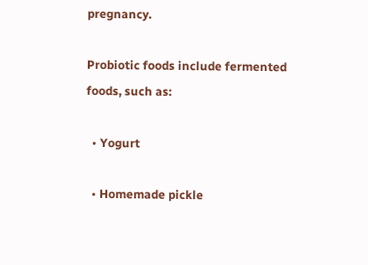pregnancy.

Probiotic foods include fermented foods, such as:

  • Yogurt

  • Homemade pickle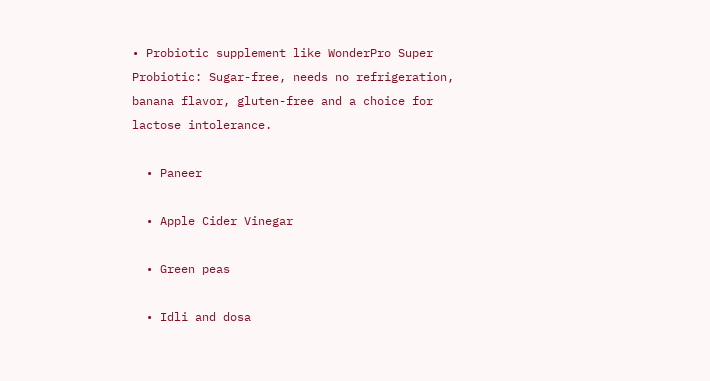• Probiotic supplement like WonderPro Super Probiotic: Sugar-free, needs no refrigeration, banana flavor, gluten-free and a choice for lactose intolerance.

  • Paneer

  • Apple Cider Vinegar

  • Green peas

  • Idli and dosa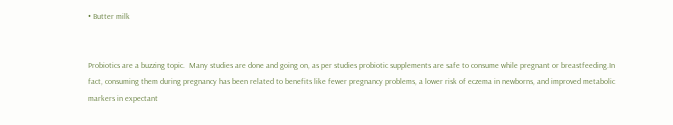• Butter milk


Probiotics are a buzzing topic.  Many studies are done and going on, as per studies probiotic supplements are safe to consume while pregnant or breastfeeding.In fact, consuming them during pregnancy has been related to benefits like fewer pregnancy problems, a lower risk of eczema in newborns, and improved metabolic markers in expectant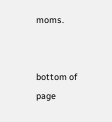moms.


bottom of page